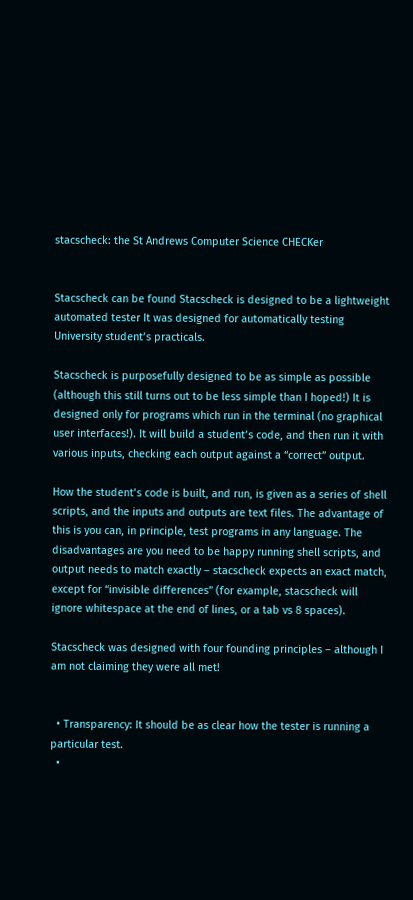stacscheck: the St Andrews Computer Science CHECKer


Stacscheck can be found Stacscheck is designed to be a lightweight automated tester It was designed for automatically testing University student’s practicals.

Stacscheck is purposefully designed to be as simple as possible (although this still turns out to be less simple than I hoped!) It is designed only for programs which run in the terminal (no graphical user interfaces!). It will build a student’s code, and then run it with various inputs, checking each output against a “correct” output.

How the student’s code is built, and run, is given as a series of shell scripts, and the inputs and outputs are text files. The advantage of this is you can, in principle, test programs in any language. The disadvantages are you need to be happy running shell scripts, and output needs to match exactly – stacscheck expects an exact match, except for “invisible differences” (for example, stacscheck will ignore whitespace at the end of lines, or a tab vs 8 spaces).

Stacscheck was designed with four founding principles – although I am not claiming they were all met!


  • Transparency: It should be as clear how the tester is running a particular test.
  •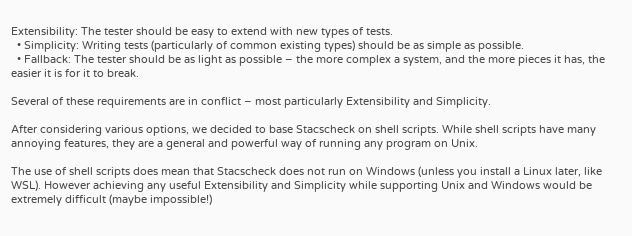Extensibility: The tester should be easy to extend with new types of tests.
  • Simplicity: Writing tests (particularly of common existing types) should be as simple as possible.
  • Fallback: The tester should be as light as possible – the more complex a system, and the more pieces it has, the easier it is for it to break.

Several of these requirements are in conflict – most particularly Extensibility and Simplicity.

After considering various options, we decided to base Stacscheck on shell scripts. While shell scripts have many annoying features, they are a general and powerful way of running any program on Unix.

The use of shell scripts does mean that Stacscheck does not run on Windows (unless you install a Linux later, like WSL). However achieving any useful Extensibility and Simplicity while supporting Unix and Windows would be extremely difficult (maybe impossible!)